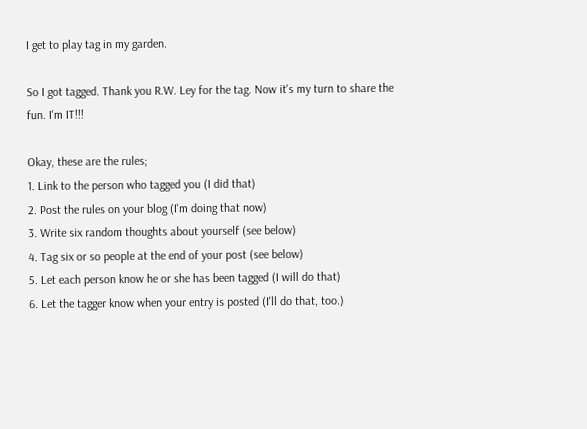I get to play tag in my garden.

So I got tagged. Thank you R.W. Ley for the tag. Now it's my turn to share the fun. I'm IT!!!

Okay, these are the rules;
1. Link to the person who tagged you (I did that)
2. Post the rules on your blog (I'm doing that now)
3. Write six random thoughts about yourself (see below)
4. Tag six or so people at the end of your post (see below)
5. Let each person know he or she has been tagged (I will do that)
6. Let the tagger know when your entry is posted (I'll do that, too.)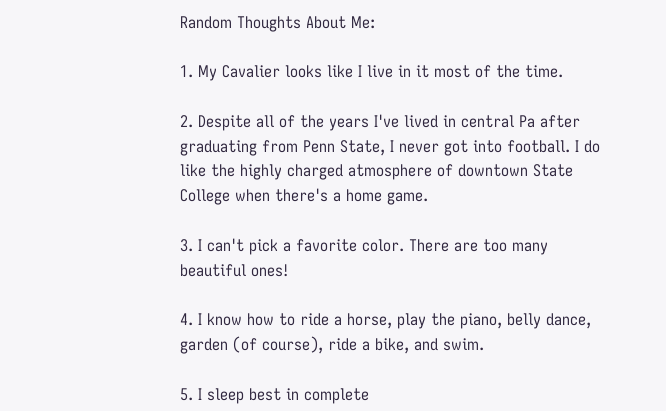Random Thoughts About Me:

1. My Cavalier looks like I live in it most of the time.

2. Despite all of the years I've lived in central Pa after graduating from Penn State, I never got into football. I do like the highly charged atmosphere of downtown State College when there's a home game.

3. I can't pick a favorite color. There are too many beautiful ones!

4. I know how to ride a horse, play the piano, belly dance, garden (of course), ride a bike, and swim.

5. I sleep best in complete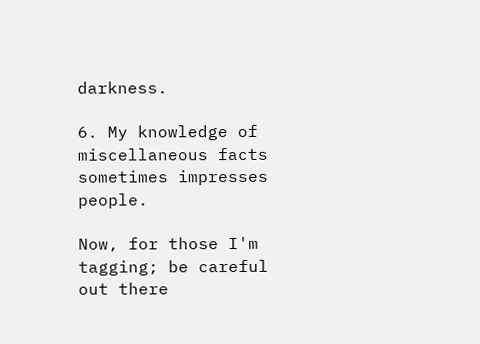darkness.

6. My knowledge of miscellaneous facts sometimes impresses people.

Now, for those I'm tagging; be careful out there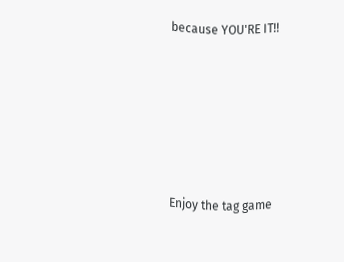because YOU'RE IT!!







Enjoy the tag game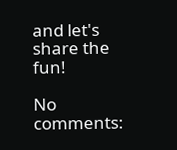and let's share the fun!

No comments: